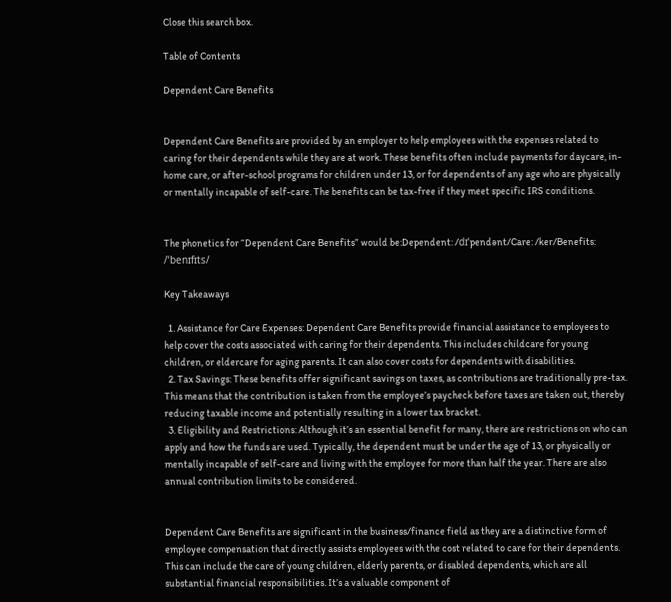Close this search box.

Table of Contents

Dependent Care Benefits


Dependent Care Benefits are provided by an employer to help employees with the expenses related to caring for their dependents while they are at work. These benefits often include payments for daycare, in-home care, or after-school programs for children under 13, or for dependents of any age who are physically or mentally incapable of self-care. The benefits can be tax-free if they meet specific IRS conditions.


The phonetics for “Dependent Care Benefits” would be:Dependent: /dɪˈpendənt/Care: /ker/Benefits: /ˈbenɪfɪts/

Key Takeaways

  1. Assistance for Care Expenses: Dependent Care Benefits provide financial assistance to employees to help cover the costs associated with caring for their dependents. This includes childcare for young children, or eldercare for aging parents. It can also cover costs for dependents with disabilities.
  2. Tax Savings: These benefits offer significant savings on taxes, as contributions are traditionally pre-tax. This means that the contribution is taken from the employee’s paycheck before taxes are taken out, thereby reducing taxable income and potentially resulting in a lower tax bracket.
  3. Eligibility and Restrictions: Although it’s an essential benefit for many, there are restrictions on who can apply and how the funds are used. Typically, the dependent must be under the age of 13, or physically or mentally incapable of self-care and living with the employee for more than half the year. There are also annual contribution limits to be considered.


Dependent Care Benefits are significant in the business/finance field as they are a distinctive form of employee compensation that directly assists employees with the cost related to care for their dependents. This can include the care of young children, elderly parents, or disabled dependents, which are all substantial financial responsibilities. It’s a valuable component of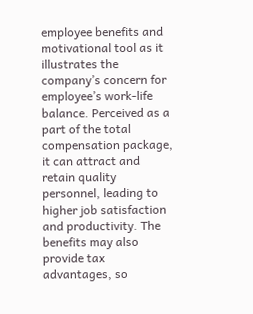employee benefits and motivational tool as it illustrates the company’s concern for employee’s work-life balance. Perceived as a part of the total compensation package, it can attract and retain quality personnel, leading to higher job satisfaction and productivity. The benefits may also provide tax advantages, so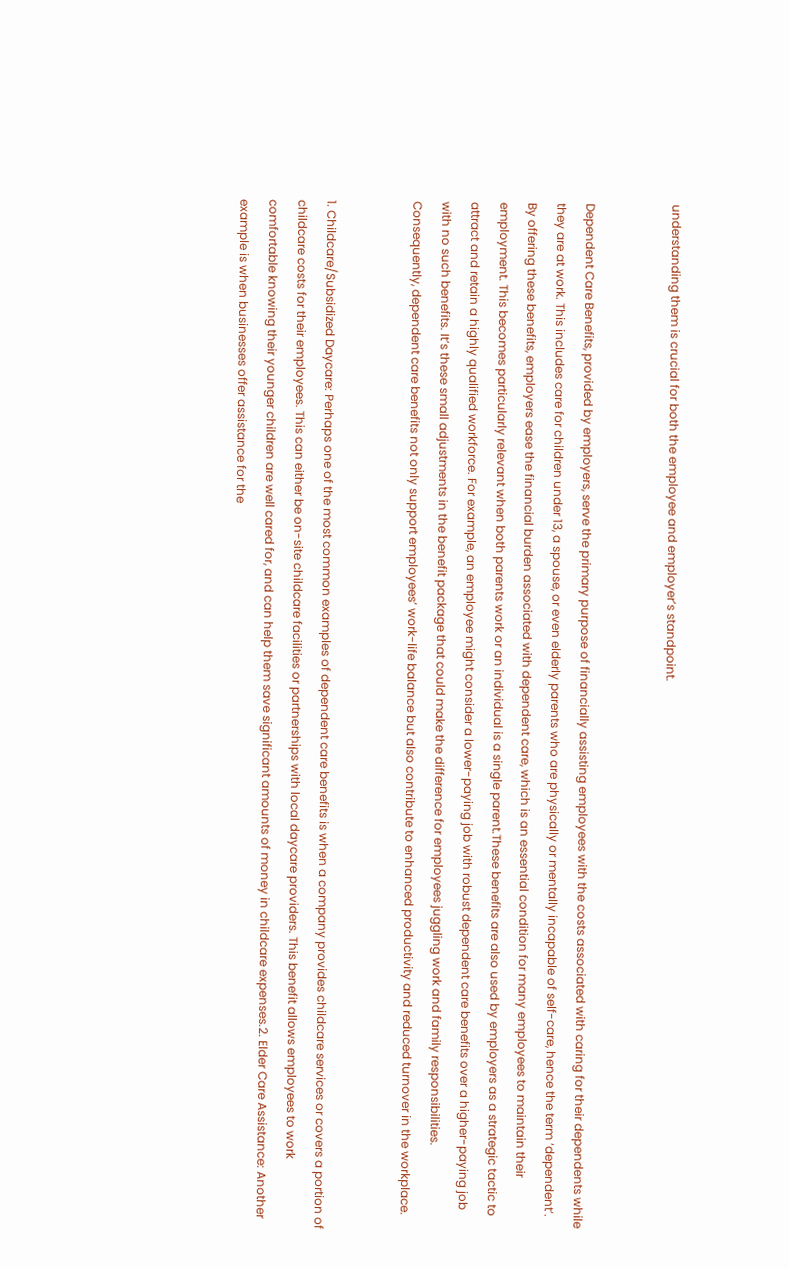understanding them is crucial for both the employee and employer’s standpoint.


Dependent Care Benefits, provided by employers, serve the primary purpose of financially assisting employees with the costs associated with caring for their dependents while they are at work. This includes care for children under 13, a spouse, or even elderly parents who are physically or mentally incapable of self-care, hence the term ‘dependent’. By offering these benefits, employers ease the financial burden associated with dependent care, which is an essential condition for many employees to maintain their employment. This becomes particularly relevant when both parents work or an individual is a single parent.These benefits are also used by employers as a strategic tactic to attract and retain a highly qualified workforce. For example, an employee might consider a lower-paying job with robust dependent care benefits over a higher-paying job with no such benefits. It’s these small adjustments in the benefit package that could make the difference for employees juggling work and family responsibilities. Consequently, dependent care benefits not only support employees’ work-life balance but also contribute to enhanced productivity and reduced turnover in the workplace.


1. Childcare/Subsidized Daycare: Perhaps one of the most common examples of dependent care benefits is when a company provides childcare services or covers a portion of childcare costs for their employees. This can either be on-site childcare facilities or partnerships with local daycare providers. This benefit allows employees to work comfortable knowing their younger children are well cared for, and can help them save significant amounts of money in childcare expenses.2. Elder Care Assistance: Another example is when businesses offer assistance for the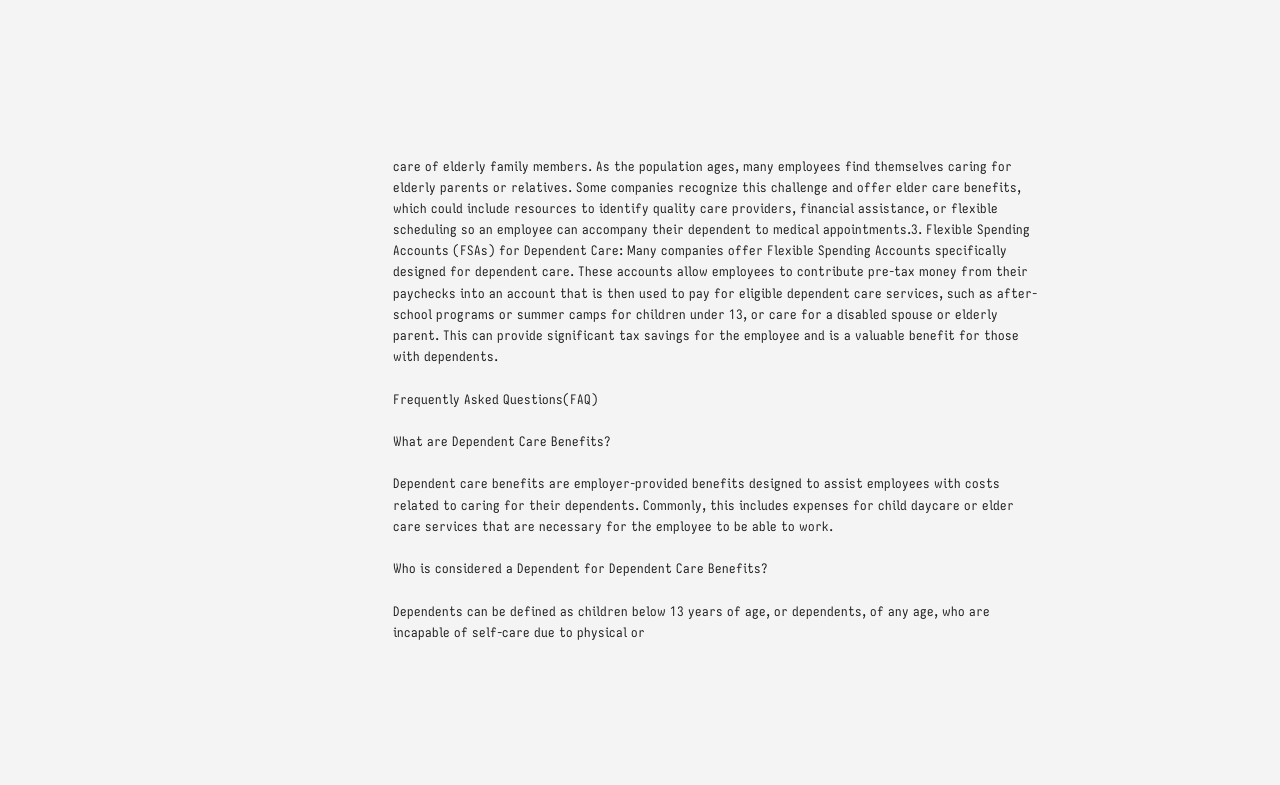care of elderly family members. As the population ages, many employees find themselves caring for elderly parents or relatives. Some companies recognize this challenge and offer elder care benefits, which could include resources to identify quality care providers, financial assistance, or flexible scheduling so an employee can accompany their dependent to medical appointments.3. Flexible Spending Accounts (FSAs) for Dependent Care: Many companies offer Flexible Spending Accounts specifically designed for dependent care. These accounts allow employees to contribute pre-tax money from their paychecks into an account that is then used to pay for eligible dependent care services, such as after-school programs or summer camps for children under 13, or care for a disabled spouse or elderly parent. This can provide significant tax savings for the employee and is a valuable benefit for those with dependents.

Frequently Asked Questions(FAQ)

What are Dependent Care Benefits?

Dependent care benefits are employer-provided benefits designed to assist employees with costs related to caring for their dependents. Commonly, this includes expenses for child daycare or elder care services that are necessary for the employee to be able to work.

Who is considered a Dependent for Dependent Care Benefits?

Dependents can be defined as children below 13 years of age, or dependents, of any age, who are incapable of self-care due to physical or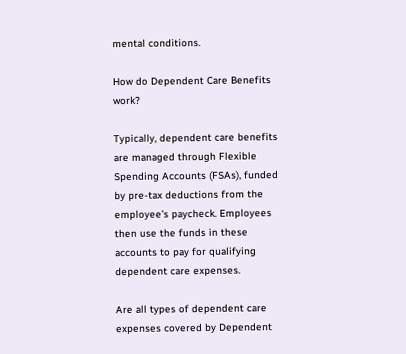mental conditions.

How do Dependent Care Benefits work?

Typically, dependent care benefits are managed through Flexible Spending Accounts (FSAs), funded by pre-tax deductions from the employee’s paycheck. Employees then use the funds in these accounts to pay for qualifying dependent care expenses.

Are all types of dependent care expenses covered by Dependent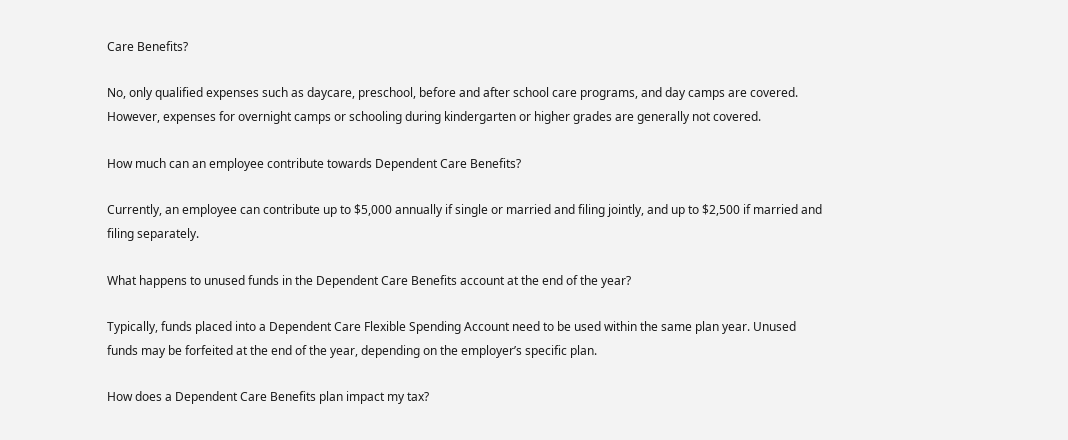Care Benefits?

No, only qualified expenses such as daycare, preschool, before and after school care programs, and day camps are covered. However, expenses for overnight camps or schooling during kindergarten or higher grades are generally not covered.

How much can an employee contribute towards Dependent Care Benefits?

Currently, an employee can contribute up to $5,000 annually if single or married and filing jointly, and up to $2,500 if married and filing separately.

What happens to unused funds in the Dependent Care Benefits account at the end of the year?

Typically, funds placed into a Dependent Care Flexible Spending Account need to be used within the same plan year. Unused funds may be forfeited at the end of the year, depending on the employer’s specific plan.

How does a Dependent Care Benefits plan impact my tax?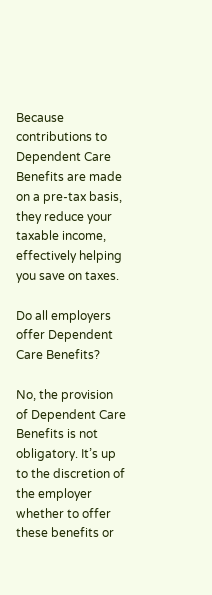Because contributions to Dependent Care Benefits are made on a pre-tax basis, they reduce your taxable income, effectively helping you save on taxes.

Do all employers offer Dependent Care Benefits?

No, the provision of Dependent Care Benefits is not obligatory. It’s up to the discretion of the employer whether to offer these benefits or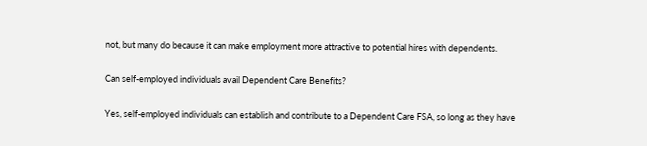not, but many do because it can make employment more attractive to potential hires with dependents.

Can self-employed individuals avail Dependent Care Benefits?

Yes, self-employed individuals can establish and contribute to a Dependent Care FSA, so long as they have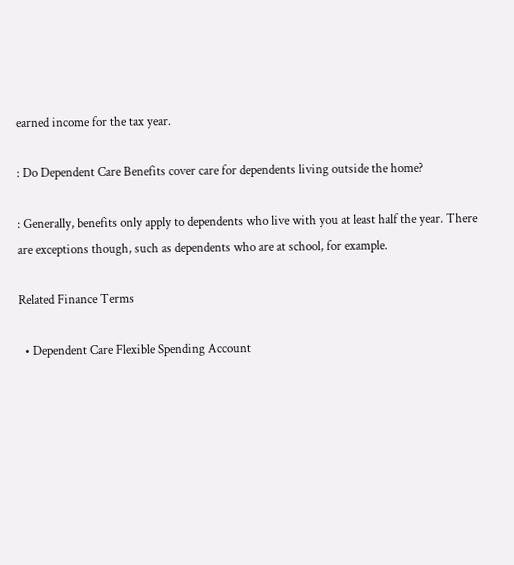earned income for the tax year.

: Do Dependent Care Benefits cover care for dependents living outside the home?

: Generally, benefits only apply to dependents who live with you at least half the year. There are exceptions though, such as dependents who are at school, for example.

Related Finance Terms

  • Dependent Care Flexible Spending Account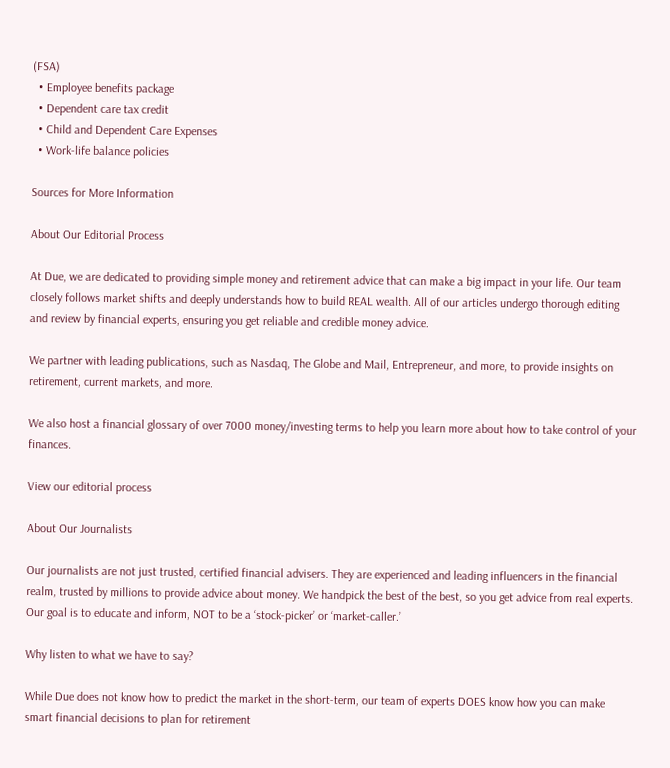(FSA)
  • Employee benefits package
  • Dependent care tax credit
  • Child and Dependent Care Expenses
  • Work-life balance policies

Sources for More Information

About Our Editorial Process

At Due, we are dedicated to providing simple money and retirement advice that can make a big impact in your life. Our team closely follows market shifts and deeply understands how to build REAL wealth. All of our articles undergo thorough editing and review by financial experts, ensuring you get reliable and credible money advice.

We partner with leading publications, such as Nasdaq, The Globe and Mail, Entrepreneur, and more, to provide insights on retirement, current markets, and more.

We also host a financial glossary of over 7000 money/investing terms to help you learn more about how to take control of your finances.

View our editorial process

About Our Journalists

Our journalists are not just trusted, certified financial advisers. They are experienced and leading influencers in the financial realm, trusted by millions to provide advice about money. We handpick the best of the best, so you get advice from real experts. Our goal is to educate and inform, NOT to be a ‘stock-picker’ or ‘market-caller.’

Why listen to what we have to say?

While Due does not know how to predict the market in the short-term, our team of experts DOES know how you can make smart financial decisions to plan for retirement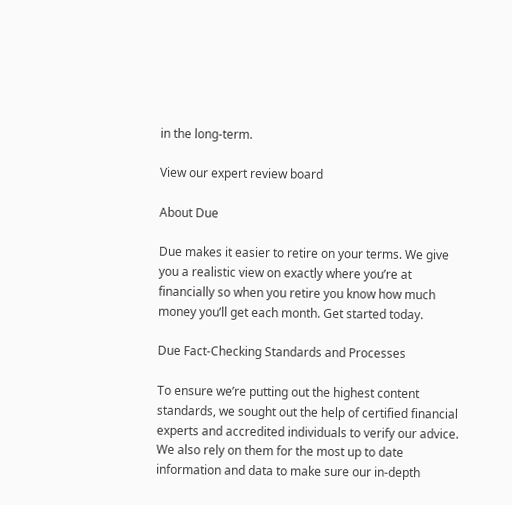in the long-term.

View our expert review board

About Due

Due makes it easier to retire on your terms. We give you a realistic view on exactly where you’re at financially so when you retire you know how much money you’ll get each month. Get started today.

Due Fact-Checking Standards and Processes

To ensure we’re putting out the highest content standards, we sought out the help of certified financial experts and accredited individuals to verify our advice. We also rely on them for the most up to date information and data to make sure our in-depth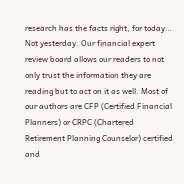research has the facts right, for today… Not yesterday. Our financial expert review board allows our readers to not only trust the information they are reading but to act on it as well. Most of our authors are CFP (Certified Financial Planners) or CRPC (Chartered Retirement Planning Counselor) certified and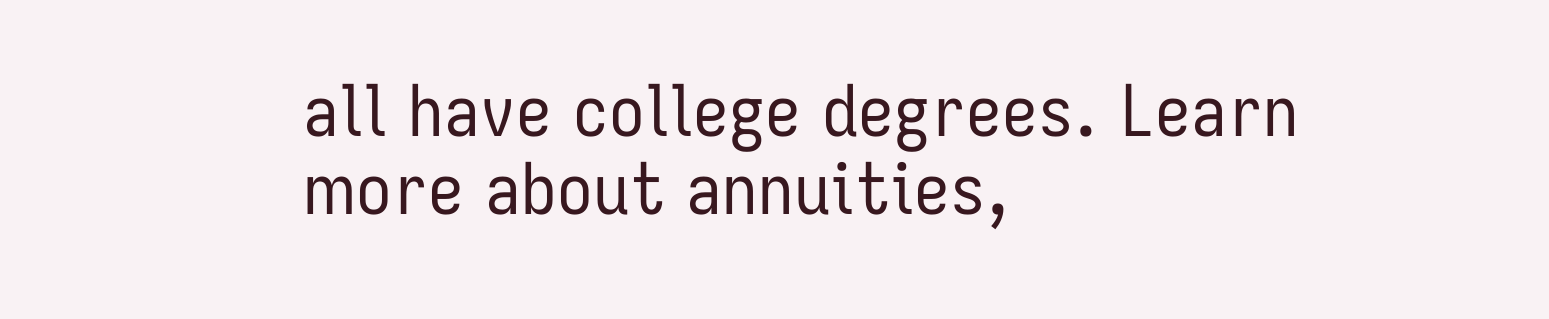all have college degrees. Learn more about annuities,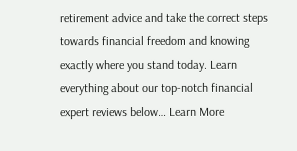retirement advice and take the correct steps towards financial freedom and knowing exactly where you stand today. Learn everything about our top-notch financial expert reviews below… Learn More